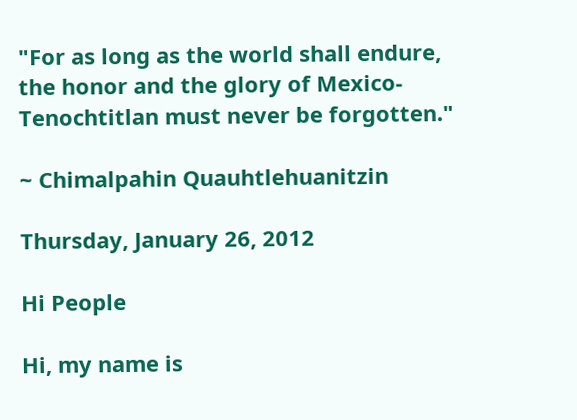"For as long as the world shall endure, the honor and the glory of Mexico-Tenochtitlan must never be forgotten."

~ Chimalpahin Quauhtlehuanitzin

Thursday, January 26, 2012

Hi People

Hi, my name is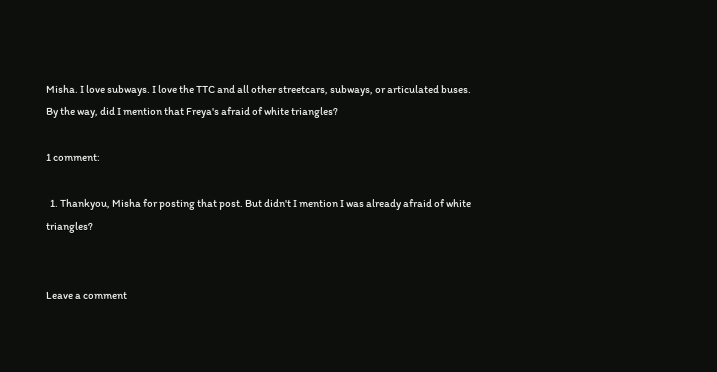Misha. I love subways. I love the TTC and all other streetcars, subways, or articulated buses. By the way, did I mention that Freya's afraid of white triangles?

1 comment:

  1. Thankyou, Misha for posting that post. But didn't I mention I was already afraid of white triangles?


Leave a comment